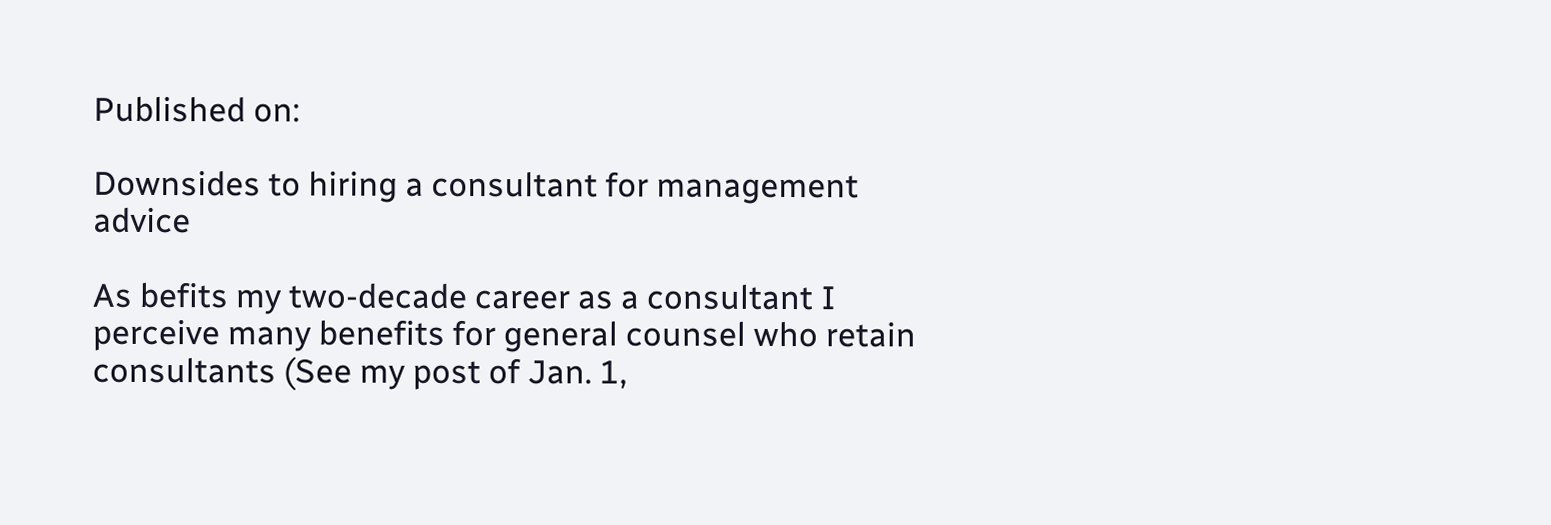Published on:

Downsides to hiring a consultant for management advice

As befits my two-decade career as a consultant I perceive many benefits for general counsel who retain consultants (See my post of Jan. 1,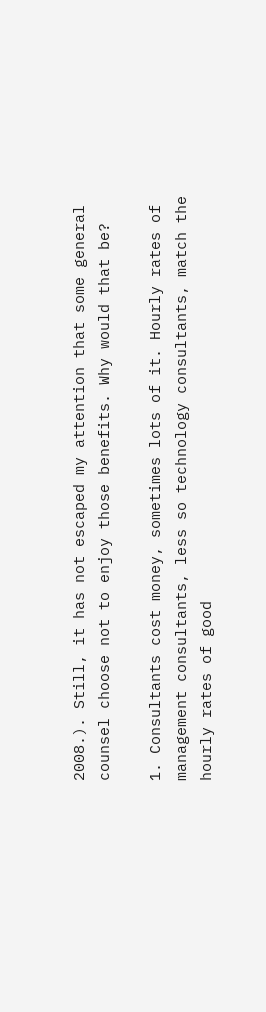2008.). Still, it has not escaped my attention that some general counsel choose not to enjoy those benefits. Why would that be?

1. Consultants cost money, sometimes lots of it. Hourly rates of management consultants, less so technology consultants, match the hourly rates of good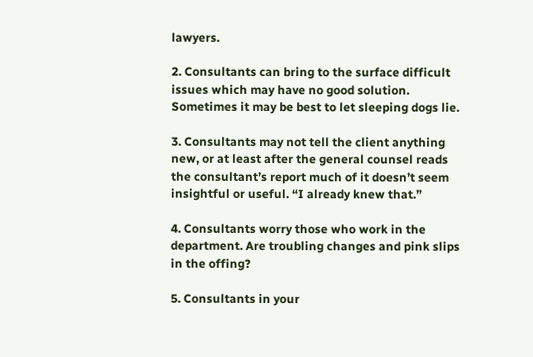lawyers.

2. Consultants can bring to the surface difficult issues which may have no good solution. Sometimes it may be best to let sleeping dogs lie.

3. Consultants may not tell the client anything new, or at least after the general counsel reads the consultant’s report much of it doesn’t seem insightful or useful. “I already knew that.”

4. Consultants worry those who work in the department. Are troubling changes and pink slips in the offing?

5. Consultants in your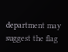department may suggest the flag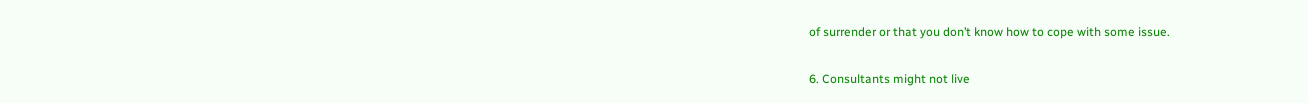of surrender or that you don’t know how to cope with some issue.

6. Consultants might not live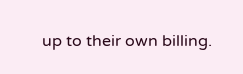up to their own billing.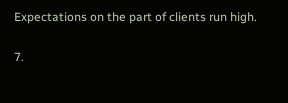Expectations on the part of clients run high.

7.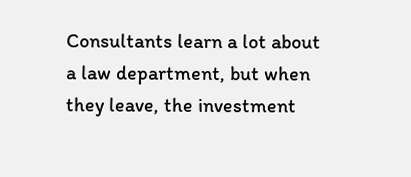Consultants learn a lot about a law department, but when they leave, the investment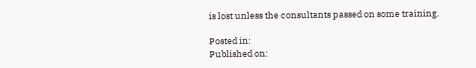is lost unless the consultants passed on some training.

Posted in:
Published on: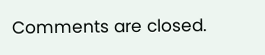Comments are closed.